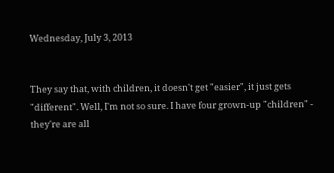Wednesday, July 3, 2013


They say that, with children, it doesn't get "easier", it just gets "different". Well, I'm not so sure. I have four grown-up "children" - they're are all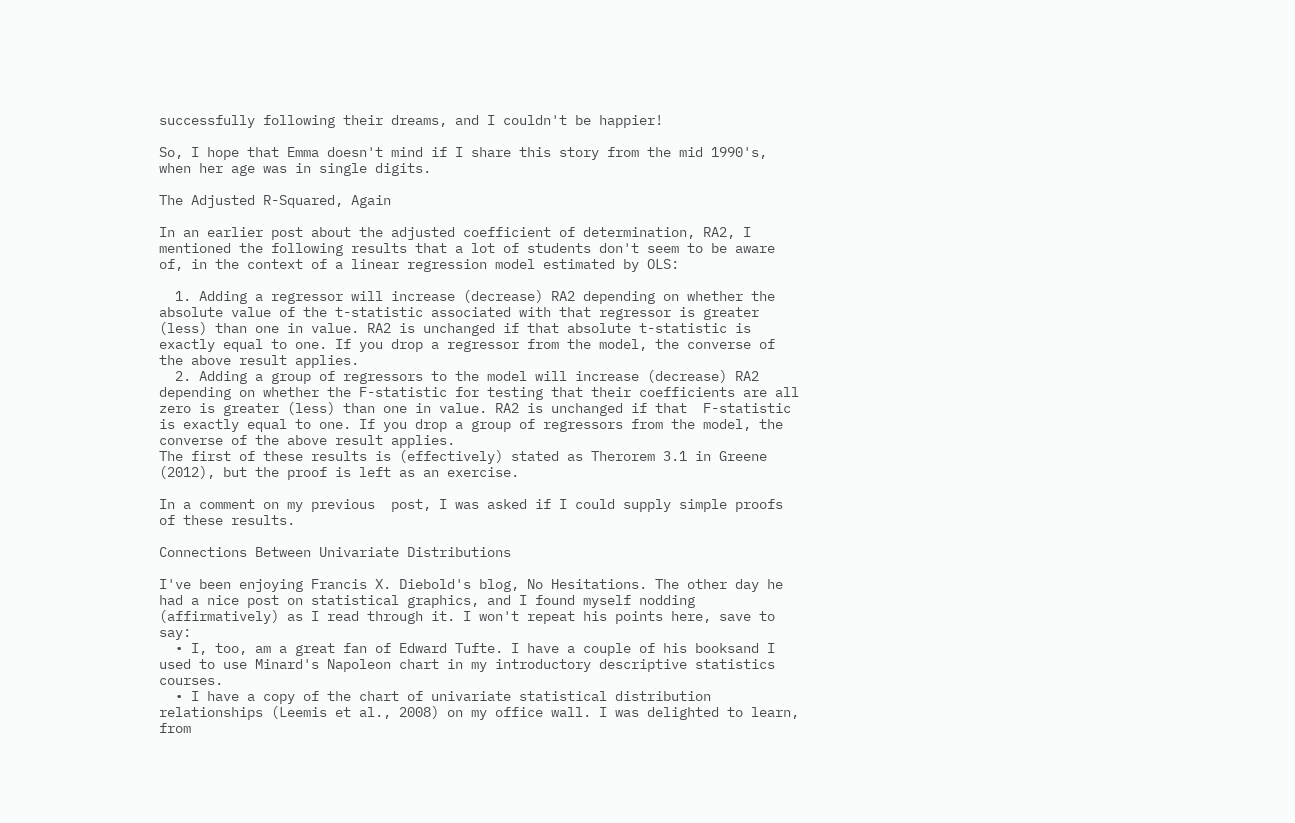successfully following their dreams, and I couldn't be happier!

So, I hope that Emma doesn't mind if I share this story from the mid 1990's, when her age was in single digits.

The Adjusted R-Squared, Again

In an earlier post about the adjusted coefficient of determination, RA2, I mentioned the following results that a lot of students don't seem to be aware of, in the context of a linear regression model estimated by OLS:

  1. Adding a regressor will increase (decrease) RA2 depending on whether the absolute value of the t-statistic associated with that regressor is greater (less) than one in value. RA2 is unchanged if that absolute t-statistic is exactly equal to one. If you drop a regressor from the model, the converse of the above result applies.
  2. Adding a group of regressors to the model will increase (decrease) RA2 depending on whether the F-statistic for testing that their coefficients are all zero is greater (less) than one in value. RA2 is unchanged if that  F-statistic is exactly equal to one. If you drop a group of regressors from the model, the converse of the above result applies.
The first of these results is (effectively) stated as Therorem 3.1 in Greene (2012), but the proof is left as an exercise.

In a comment on my previous  post, I was asked if I could supply simple proofs of these results.

Connections Between Univariate Distributions

I've been enjoying Francis X. Diebold's blog, No Hesitations. The other day he had a nice post on statistical graphics, and I found myself nodding (affirmatively) as I read through it. I won't repeat his points here, save to say:
  • I, too, am a great fan of Edward Tufte. I have a couple of his booksand I used to use Minard's Napoleon chart in my introductory descriptive statistics courses.
  • I have a copy of the chart of univariate statistical distribution relationships (Leemis et al., 2008) on my office wall. I was delighted to learn, from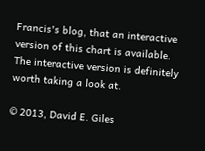Francis's blog, that an interactive version of this chart is available.
The interactive version is definitely worth taking a look at.

© 2013, David E. Giles